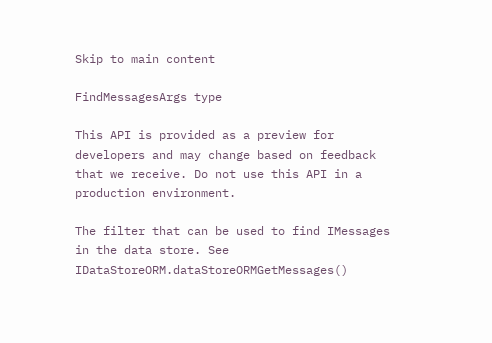Skip to main content

FindMessagesArgs type

This API is provided as a preview for developers and may change based on feedback that we receive. Do not use this API in a production environment.

The filter that can be used to find IMessages in the data store. See IDataStoreORM.dataStoreORMGetMessages()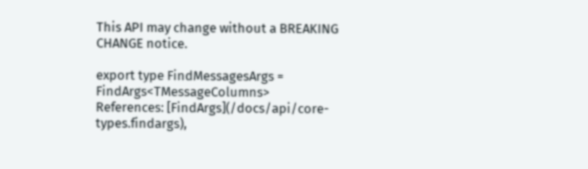This API may change without a BREAKING CHANGE notice.

export type FindMessagesArgs = FindArgs<TMessageColumns>
References: [FindArgs](/docs/api/core-types.findargs),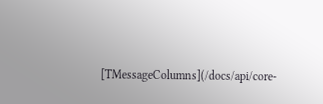[TMessageColumns](/docs/api/core-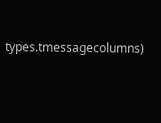types.tmessagecolumns)